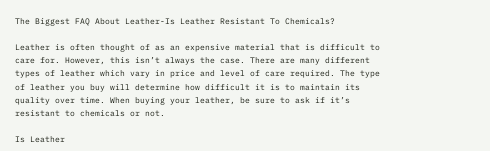The Biggest FAQ About Leather-Is Leather Resistant To Chemicals?

Leather is often thought of as an expensive material that is difficult to care for. However, this isn’t always the case. There are many different types of leather which vary in price and level of care required. The type of leather you buy will determine how difficult it is to maintain its quality over time. When buying your leather, be sure to ask if it’s resistant to chemicals or not.

Is Leather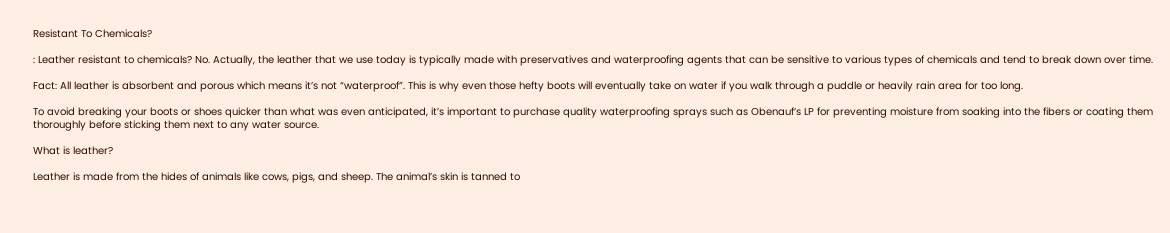Resistant To Chemicals?

: Leather resistant to chemicals? No. Actually, the leather that we use today is typically made with preservatives and waterproofing agents that can be sensitive to various types of chemicals and tend to break down over time.

Fact: All leather is absorbent and porous which means it’s not “waterproof”. This is why even those hefty boots will eventually take on water if you walk through a puddle or heavily rain area for too long.

To avoid breaking your boots or shoes quicker than what was even anticipated, it’s important to purchase quality waterproofing sprays such as Obenauf’s LP for preventing moisture from soaking into the fibers or coating them thoroughly before sticking them next to any water source.

What is leather?

Leather is made from the hides of animals like cows, pigs, and sheep. The animal’s skin is tanned to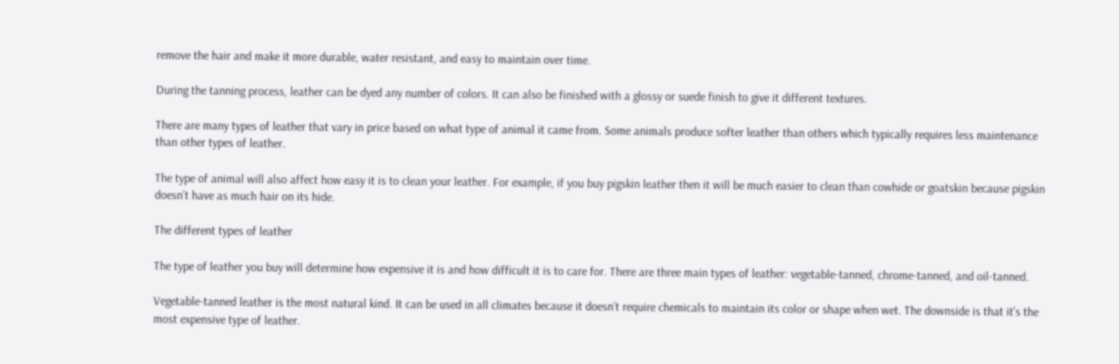remove the hair and make it more durable, water resistant, and easy to maintain over time.

During the tanning process, leather can be dyed any number of colors. It can also be finished with a glossy or suede finish to give it different textures.

There are many types of leather that vary in price based on what type of animal it came from. Some animals produce softer leather than others which typically requires less maintenance than other types of leather.

The type of animal will also affect how easy it is to clean your leather. For example, if you buy pigskin leather then it will be much easier to clean than cowhide or goatskin because pigskin doesn’t have as much hair on its hide.

The different types of leather

The type of leather you buy will determine how expensive it is and how difficult it is to care for. There are three main types of leather: vegetable-tanned, chrome-tanned, and oil-tanned.

Vegetable-tanned leather is the most natural kind. It can be used in all climates because it doesn’t require chemicals to maintain its color or shape when wet. The downside is that it’s the most expensive type of leather.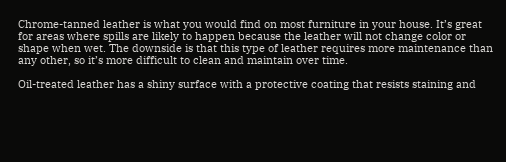Chrome-tanned leather is what you would find on most furniture in your house. It’s great for areas where spills are likely to happen because the leather will not change color or shape when wet. The downside is that this type of leather requires more maintenance than any other, so it’s more difficult to clean and maintain over time.

Oil-treated leather has a shiny surface with a protective coating that resists staining and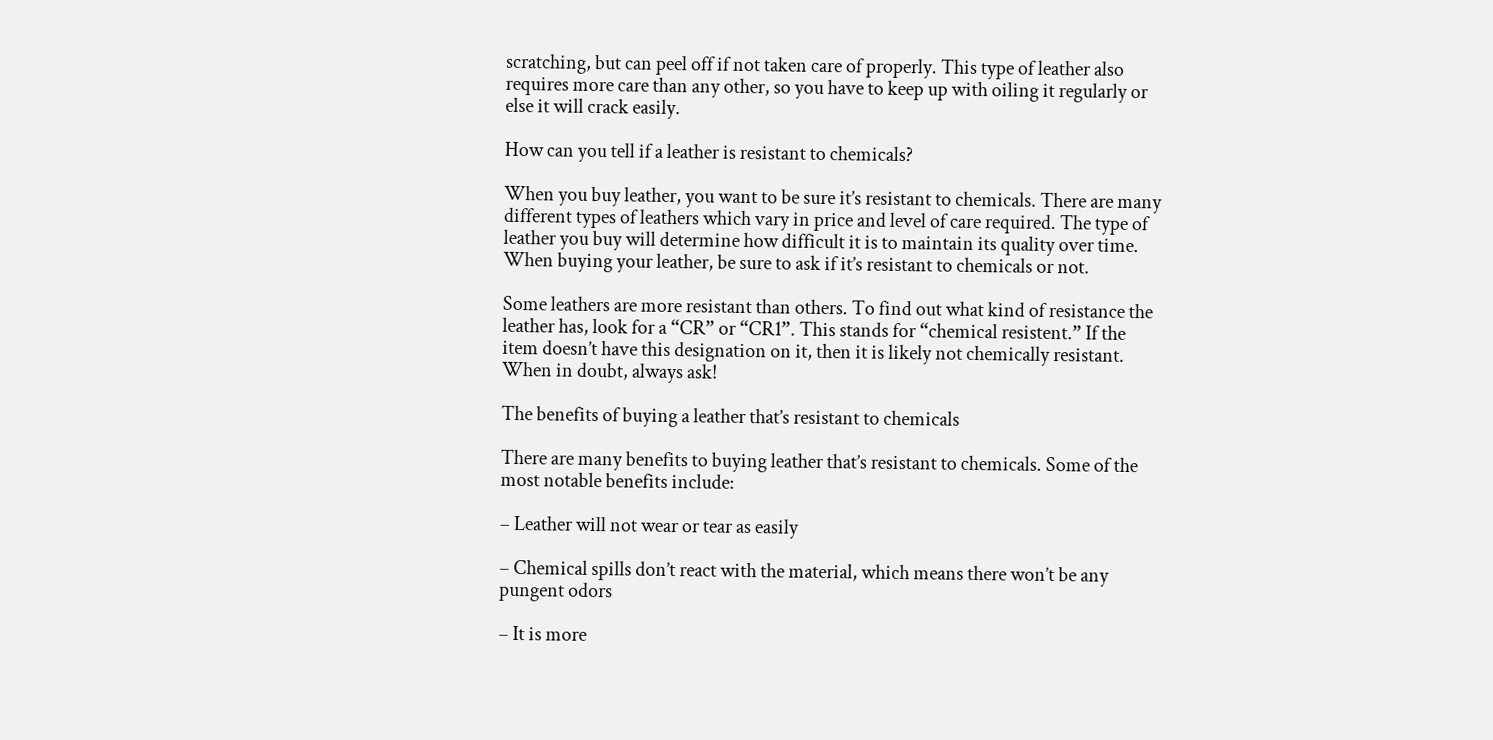scratching, but can peel off if not taken care of properly. This type of leather also requires more care than any other, so you have to keep up with oiling it regularly or else it will crack easily.

How can you tell if a leather is resistant to chemicals?

When you buy leather, you want to be sure it’s resistant to chemicals. There are many different types of leathers which vary in price and level of care required. The type of leather you buy will determine how difficult it is to maintain its quality over time. When buying your leather, be sure to ask if it’s resistant to chemicals or not.

Some leathers are more resistant than others. To find out what kind of resistance the leather has, look for a “CR” or “CR1”. This stands for “chemical resistent.” If the item doesn’t have this designation on it, then it is likely not chemically resistant. When in doubt, always ask!

The benefits of buying a leather that’s resistant to chemicals

There are many benefits to buying leather that’s resistant to chemicals. Some of the most notable benefits include:

– Leather will not wear or tear as easily

– Chemical spills don’t react with the material, which means there won’t be any pungent odors

– It is more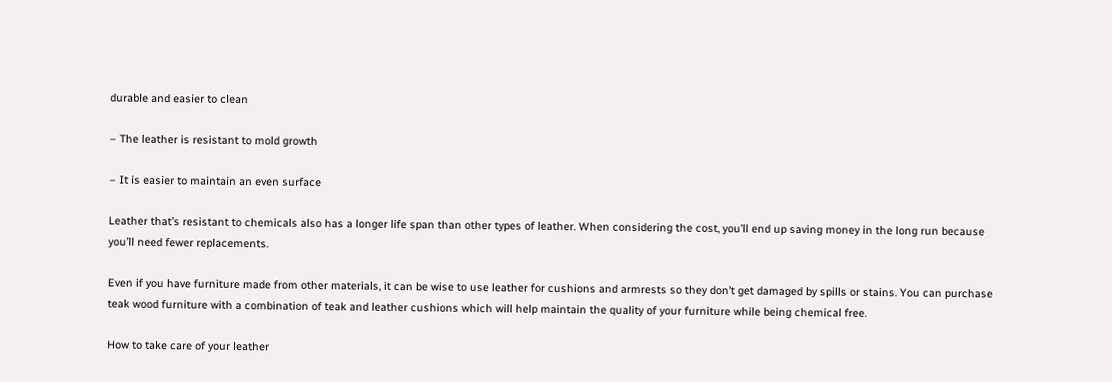durable and easier to clean

– The leather is resistant to mold growth

– It is easier to maintain an even surface

Leather that’s resistant to chemicals also has a longer life span than other types of leather. When considering the cost, you’ll end up saving money in the long run because you’ll need fewer replacements.

Even if you have furniture made from other materials, it can be wise to use leather for cushions and armrests so they don’t get damaged by spills or stains. You can purchase teak wood furniture with a combination of teak and leather cushions which will help maintain the quality of your furniture while being chemical free.

How to take care of your leather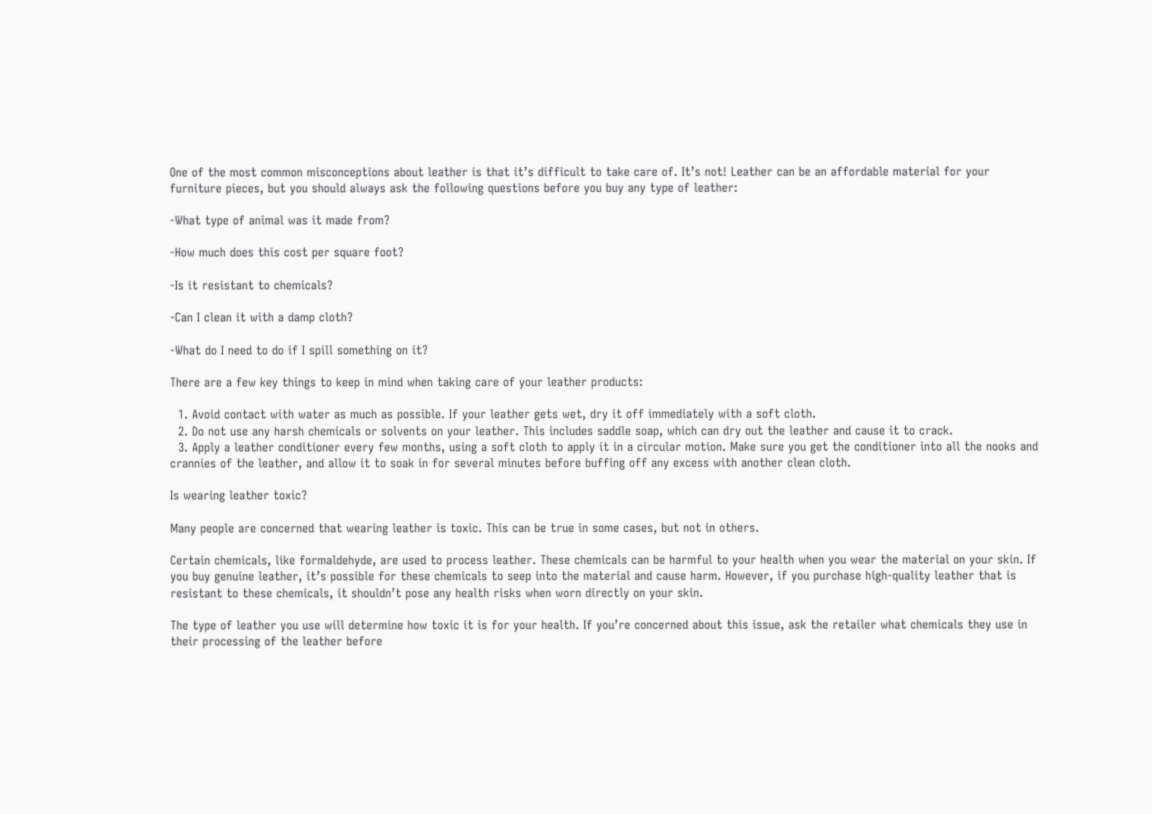One of the most common misconceptions about leather is that it’s difficult to take care of. It’s not! Leather can be an affordable material for your furniture pieces, but you should always ask the following questions before you buy any type of leather:

-What type of animal was it made from?

-How much does this cost per square foot?

-Is it resistant to chemicals?

-Can I clean it with a damp cloth?

-What do I need to do if I spill something on it?

There are a few key things to keep in mind when taking care of your leather products:

  1. Avoid contact with water as much as possible. If your leather gets wet, dry it off immediately with a soft cloth.
  2. Do not use any harsh chemicals or solvents on your leather. This includes saddle soap, which can dry out the leather and cause it to crack.
  3. Apply a leather conditioner every few months, using a soft cloth to apply it in a circular motion. Make sure you get the conditioner into all the nooks and crannies of the leather, and allow it to soak in for several minutes before buffing off any excess with another clean cloth.

Is wearing leather toxic?

Many people are concerned that wearing leather is toxic. This can be true in some cases, but not in others.

Certain chemicals, like formaldehyde, are used to process leather. These chemicals can be harmful to your health when you wear the material on your skin. If you buy genuine leather, it’s possible for these chemicals to seep into the material and cause harm. However, if you purchase high-quality leather that is resistant to these chemicals, it shouldn’t pose any health risks when worn directly on your skin.

The type of leather you use will determine how toxic it is for your health. If you’re concerned about this issue, ask the retailer what chemicals they use in their processing of the leather before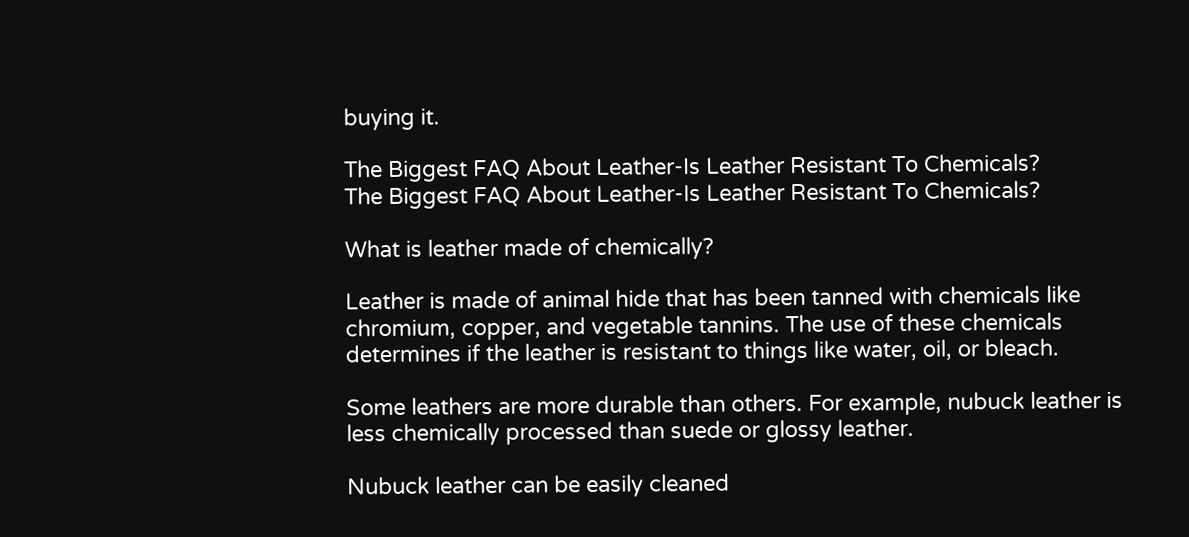buying it.

The Biggest FAQ About Leather-Is Leather Resistant To Chemicals?
The Biggest FAQ About Leather-Is Leather Resistant To Chemicals?

What is leather made of chemically?

Leather is made of animal hide that has been tanned with chemicals like chromium, copper, and vegetable tannins. The use of these chemicals determines if the leather is resistant to things like water, oil, or bleach.

Some leathers are more durable than others. For example, nubuck leather is less chemically processed than suede or glossy leather.

Nubuck leather can be easily cleaned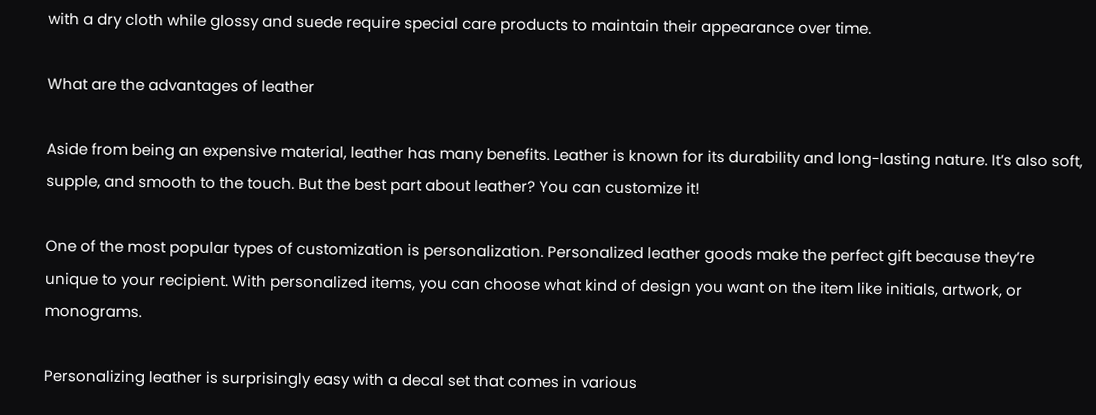with a dry cloth while glossy and suede require special care products to maintain their appearance over time.

What are the advantages of leather

Aside from being an expensive material, leather has many benefits. Leather is known for its durability and long-lasting nature. It’s also soft, supple, and smooth to the touch. But the best part about leather? You can customize it!

One of the most popular types of customization is personalization. Personalized leather goods make the perfect gift because they’re unique to your recipient. With personalized items, you can choose what kind of design you want on the item like initials, artwork, or monograms.

Personalizing leather is surprisingly easy with a decal set that comes in various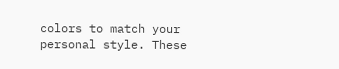colors to match your personal style. These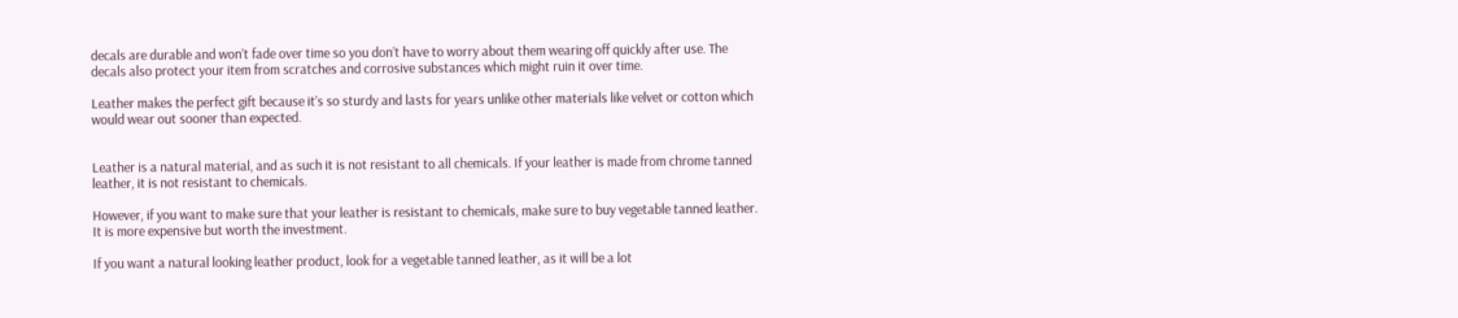decals are durable and won’t fade over time so you don’t have to worry about them wearing off quickly after use. The decals also protect your item from scratches and corrosive substances which might ruin it over time.

Leather makes the perfect gift because it’s so sturdy and lasts for years unlike other materials like velvet or cotton which would wear out sooner than expected.


Leather is a natural material, and as such it is not resistant to all chemicals. If your leather is made from chrome tanned leather, it is not resistant to chemicals.

However, if you want to make sure that your leather is resistant to chemicals, make sure to buy vegetable tanned leather. It is more expensive but worth the investment.

If you want a natural looking leather product, look for a vegetable tanned leather, as it will be a lot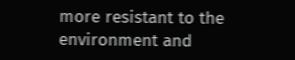more resistant to the environment and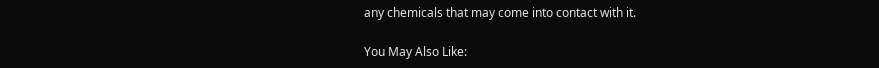any chemicals that may come into contact with it.

You May Also Like: